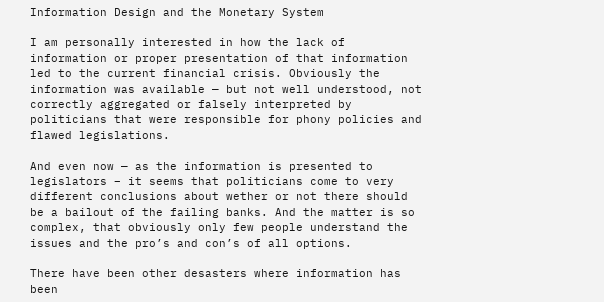Information Design and the Monetary System

I am personally interested in how the lack of information or proper presentation of that information led to the current financial crisis. Obviously the information was available — but not well understood, not correctly aggregated or falsely interpreted by politicians that were responsible for phony policies and flawed legislations.

And even now — as the information is presented to legislators – it seems that politicians come to very different conclusions about wether or not there should be a bailout of the failing banks. And the matter is so complex, that obviously only few people understand the issues and the pro’s and con’s of all options.

There have been other desasters where information has been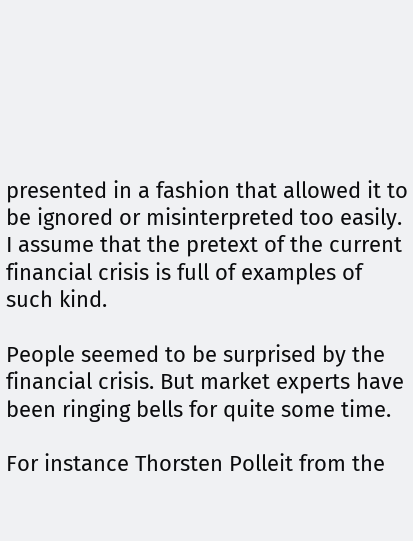presented in a fashion that allowed it to be ignored or misinterpreted too easily. I assume that the pretext of the current financial crisis is full of examples of such kind.

People seemed to be surprised by the financial crisis. But market experts have been ringing bells for quite some time.

For instance Thorsten Polleit from the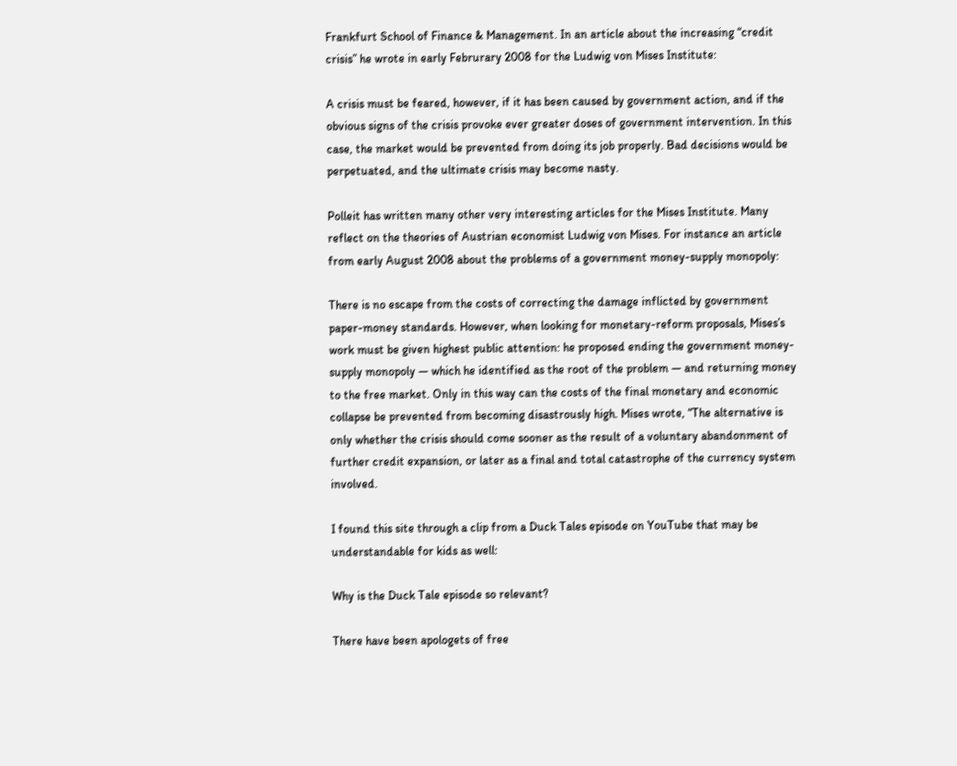Frankfurt School of Finance & Management. In an article about the increasing “credit crisis” he wrote in early Februrary 2008 for the Ludwig von Mises Institute:

A crisis must be feared, however, if it has been caused by government action, and if the obvious signs of the crisis provoke ever greater doses of government intervention. In this case, the market would be prevented from doing its job properly. Bad decisions would be perpetuated, and the ultimate crisis may become nasty.

Polleit has written many other very interesting articles for the Mises Institute. Many reflect on the theories of Austrian economist Ludwig von Mises. For instance an article from early August 2008 about the problems of a government money-supply monopoly:

There is no escape from the costs of correcting the damage inflicted by government paper-money standards. However, when looking for monetary-reform proposals, Mises’s work must be given highest public attention: he proposed ending the government money-supply monopoly — which he identified as the root of the problem — and returning money to the free market. Only in this way can the costs of the final monetary and economic collapse be prevented from becoming disastrously high. Mises wrote, “The alternative is only whether the crisis should come sooner as the result of a voluntary abandonment of further credit expansion, or later as a final and total catastrophe of the currency system involved.

I found this site through a clip from a Duck Tales episode on YouTube that may be understandable for kids as well:

Why is the Duck Tale episode so relevant?

There have been apologets of free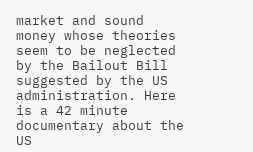market and sound money whose theories seem to be neglected by the Bailout Bill suggested by the US administration. Here is a 42 minute documentary about the US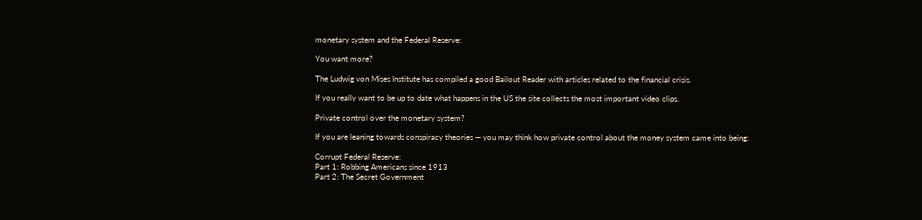monetary system and the Federal Reserve:

You want more?

The Ludwig von Mises Institute has compiled a good Bailout Reader with articles related to the financial crisis.

If you really want to be up to date what happens in the US the site collects the most important video clips.

Private control over the monetary system?

If you are leaning towards conspiracy theories — you may think how private control about the money system came into being:

Corrupt Federal Reserve:
Part 1: Robbing Americans since 1913
Part 2: The Secret Government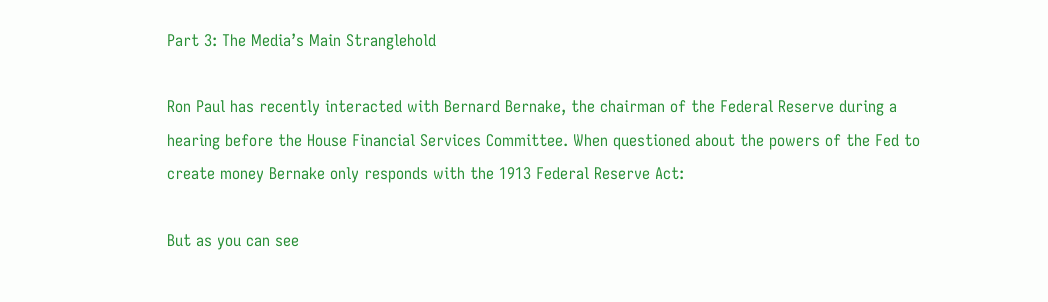Part 3: The Media’s Main Stranglehold

Ron Paul has recently interacted with Bernard Bernake, the chairman of the Federal Reserve during a hearing before the House Financial Services Committee. When questioned about the powers of the Fed to create money Bernake only responds with the 1913 Federal Reserve Act:

But as you can see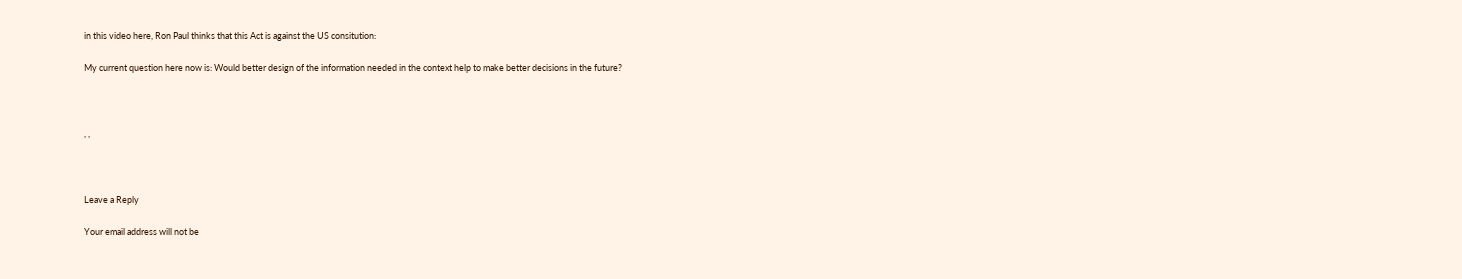in this video here, Ron Paul thinks that this Act is against the US consitution:

My current question here now is: Would better design of the information needed in the context help to make better decisions in the future?



, ,



Leave a Reply

Your email address will not be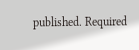published. Required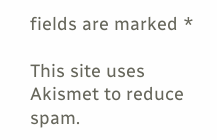fields are marked *

This site uses Akismet to reduce spam.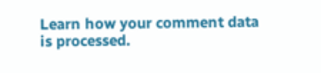Learn how your comment data is processed.